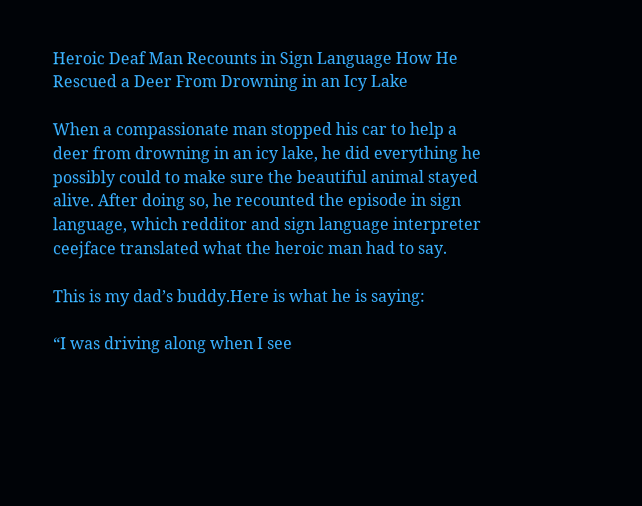Heroic Deaf Man Recounts in Sign Language How He Rescued a Deer From Drowning in an Icy Lake

When a compassionate man stopped his car to help a deer from drowning in an icy lake, he did everything he possibly could to make sure the beautiful animal stayed alive. After doing so, he recounted the episode in sign language, which redditor and sign language interpreter ceejface translated what the heroic man had to say.

This is my dad’s buddy.Here is what he is saying:

“I was driving along when I see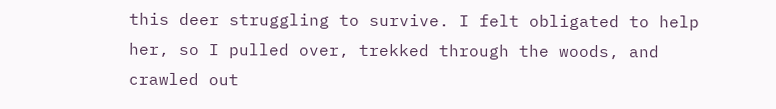this deer struggling to survive. I felt obligated to help her, so I pulled over, trekked through the woods, and crawled out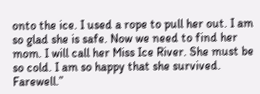onto the ice. I used a rope to pull her out. I am so glad she is safe. Now we need to find her mom. I will call her Miss Ice River. She must be so cold. I am so happy that she survived. Farewell.”